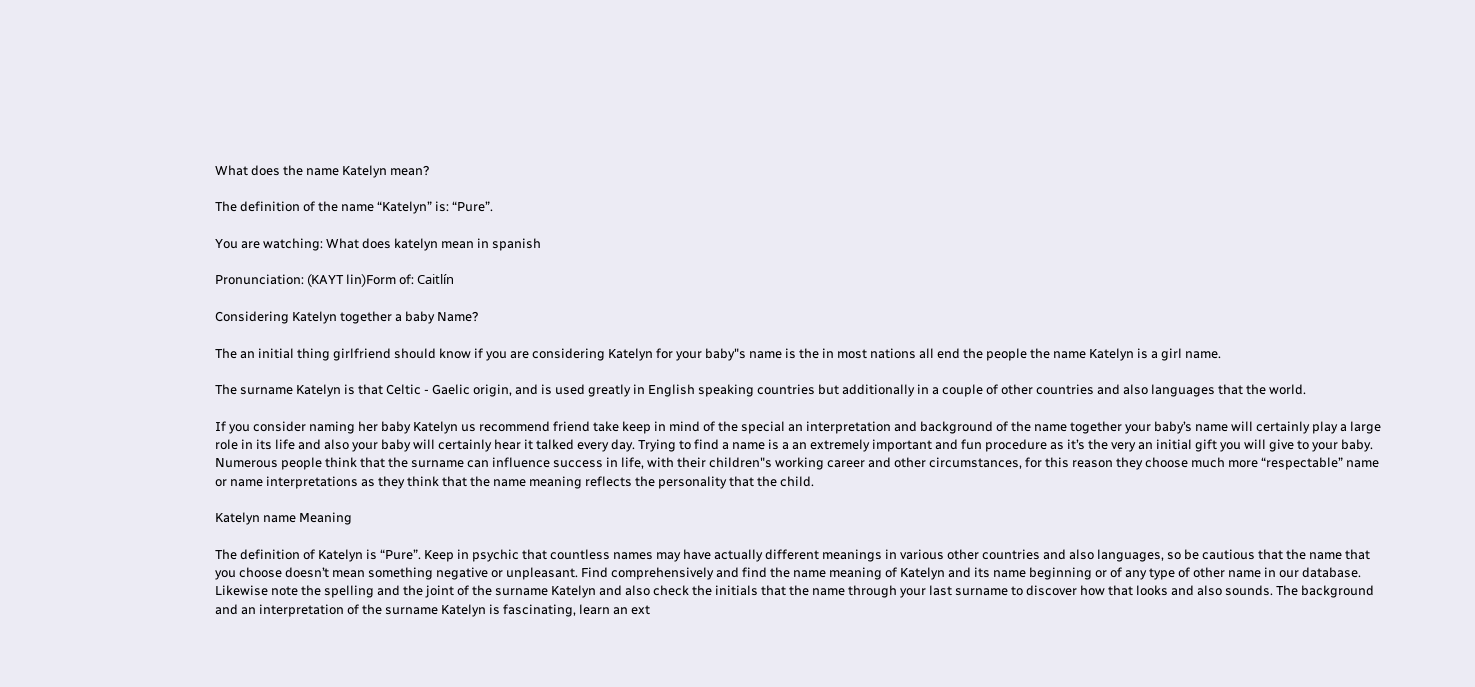What does the name Katelyn mean?

The definition of the name “Katelyn” is: “Pure”.

You are watching: What does katelyn mean in spanish

Pronunciation: (KAYT lin)Form of: Caitlín

Considering Katelyn together a baby Name?

The an initial thing girlfriend should know if you are considering Katelyn for your baby"s name is the in most nations all end the people the name Katelyn is a girl name.

The surname Katelyn is that Celtic - Gaelic origin, and is used greatly in English speaking countries but additionally in a couple of other countries and also languages that the world.

If you consider naming her baby Katelyn us recommend friend take keep in mind of the special an interpretation and background of the name together your baby’s name will certainly play a large role in its life and also your baby will certainly hear it talked every day. Trying to find a name is a an extremely important and fun procedure as it’s the very an initial gift you will give to your baby. Numerous people think that the surname can influence success in life, with their children"s working career and other circumstances, for this reason they choose much more “respectable” name or name interpretations as they think that the name meaning reflects the personality that the child.

Katelyn name Meaning

The definition of Katelyn is “Pure”. Keep in psychic that countless names may have actually different meanings in various other countries and also languages, so be cautious that the name that you choose doesn’t mean something negative or unpleasant. Find comprehensively and find the name meaning of Katelyn and its name beginning or of any type of other name in our database. Likewise note the spelling and the joint of the surname Katelyn and also check the initials that the name through your last surname to discover how that looks and also sounds. The background and an interpretation of the surname Katelyn is fascinating, learn an ext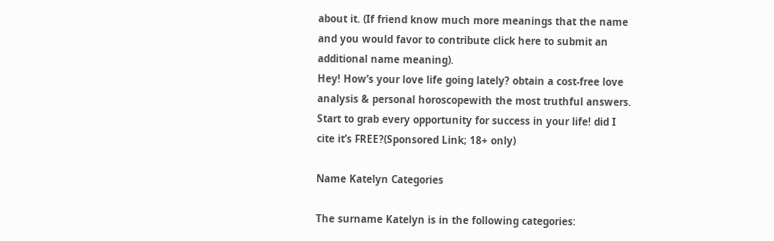about it. (If friend know much more meanings that the name and you would favor to contribute click here to submit an additional name meaning).
Hey! How’s your love life going lately? obtain a cost-free love analysis & personal horoscopewith the most truthful answers. Start to grab every opportunity for success in your life! did I cite it’s FREE?(Sponsored Link; 18+ only)

Name Katelyn Categories

The surname Katelyn is in the following categories: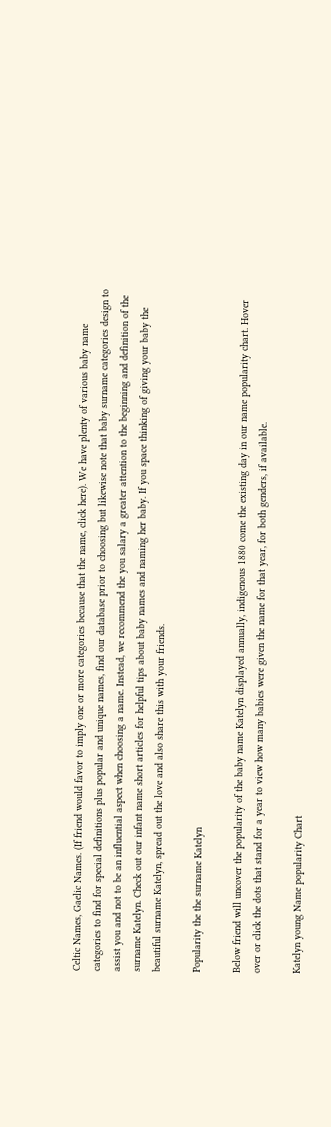Celtic Names, Gaelic Names. (If friend would favor to imply one or more categories because that the name, click here). We have plenty of various baby name categories to find for special definitions plus popular and unique names, find our database prior to choosing but likewise note that baby surname categories design to assist you and not to be an influential aspect when choosing a name. Instead, we recommend the you salary a greater attention to the beginning and definition of the surname Katelyn. Check out our infant name short articles for helpful tips about baby names and naming her baby. If you space thinking of giving your baby the beautiful surname Katelyn, spread out the love and also share this with your friends.

Popularity the the surname Katelyn

Below friend will uncover the popularity of the baby name Katelyn displayed annually, indigenous 1880 come the existing day in our name popularity chart. Hover over or click the dots that stand for a year to view how many babies were given the name for that year, for both genders, if available.

Katelyn young Name popularity Chart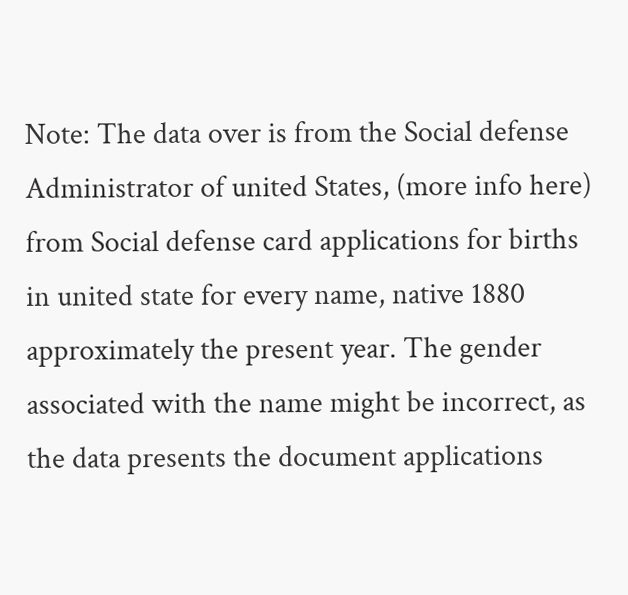Note: The data over is from the Social defense Administrator of united States, (more info here) from Social defense card applications for births in united state for every name, native 1880 approximately the present year. The gender associated with the name might be incorrect, as the data presents the document applications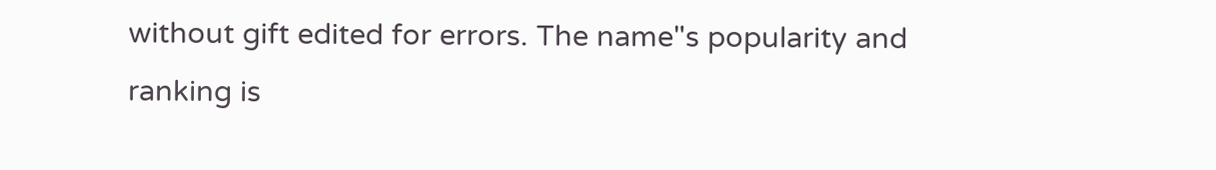without gift edited for errors. The name"s popularity and ranking is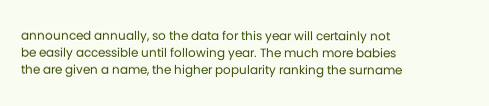announced annually, so the data for this year will certainly not be easily accessible until following year. The much more babies the are given a name, the higher popularity ranking the surname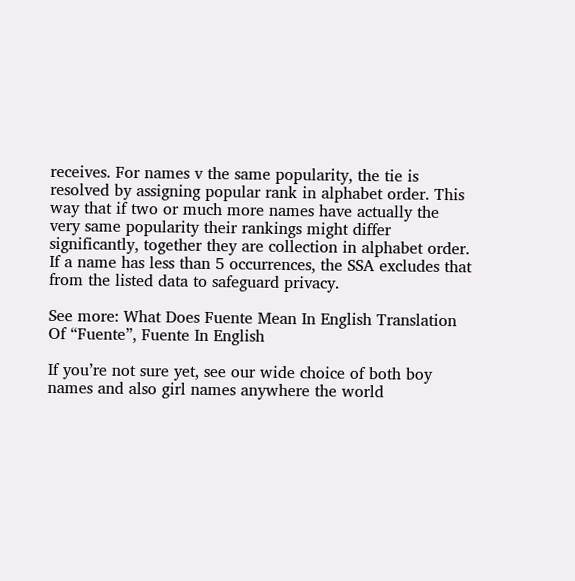receives. For names v the same popularity, the tie is resolved by assigning popular rank in alphabet order. This way that if two or much more names have actually the very same popularity their rankings might differ significantly, together they are collection in alphabet order. If a name has less than 5 occurrences, the SSA excludes that from the listed data to safeguard privacy.

See more: What Does Fuente Mean In English Translation Of “Fuente”, Fuente In English

If you’re not sure yet, see our wide choice of both boy names and also girl names anywhere the world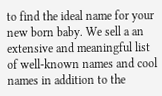to find the ideal name for your new born baby. We sell a an extensive and meaningful list of well-known names and cool names in addition to the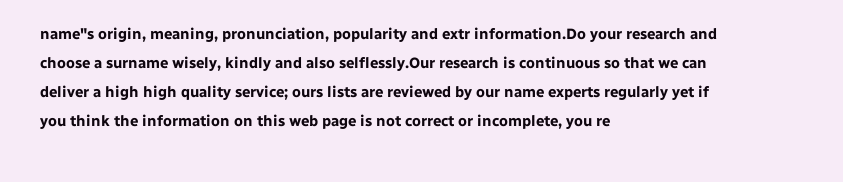name"s origin, meaning, pronunciation, popularity and extr information.Do your research and choose a surname wisely, kindly and also selflessly.Our research is continuous so that we can deliver a high high quality service; ours lists are reviewed by our name experts regularly yet if you think the information on this web page is not correct or incomplete, you re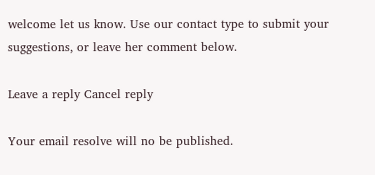welcome let us know. Use our contact type to submit your suggestions, or leave her comment below.

Leave a reply Cancel reply

Your email resolve will no be published.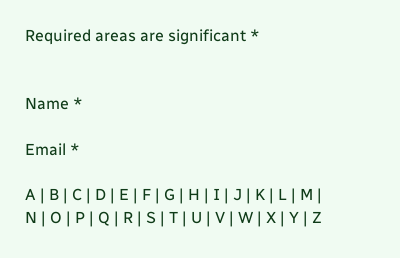Required areas are significant *


Name *

Email *

A | B | C | D | E | F | G | H | I | J | K | L | M | N | O | P | Q | R | S | T | U | V | W | X | Y | Z